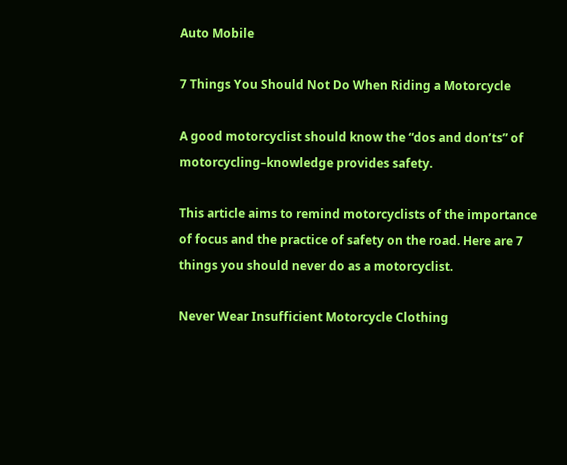Auto Mobile

7 Things You Should Not Do When Riding a Motorcycle

A good motorcyclist should know the “dos and don’ts” of motorcycling–knowledge provides safety.

This article aims to remind motorcyclists of the importance of focus and the practice of safety on the road. Here are 7 things you should never do as a motorcyclist.

Never Wear Insufficient Motorcycle Clothing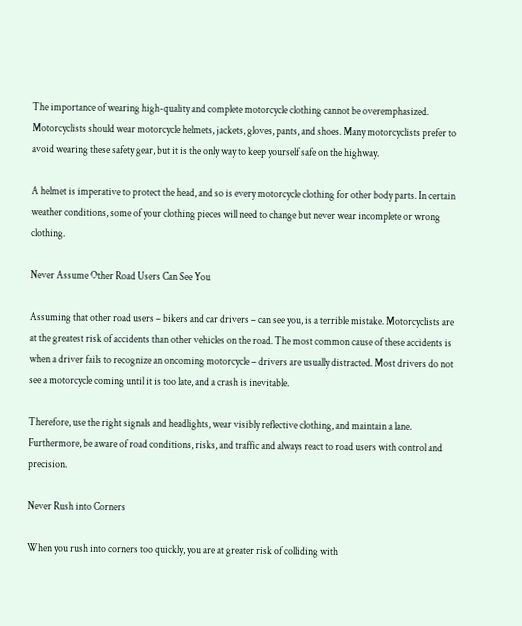The importance of wearing high-quality and complete motorcycle clothing cannot be overemphasized. Motorcyclists should wear motorcycle helmets, jackets, gloves, pants, and shoes. Many motorcyclists prefer to avoid wearing these safety gear, but it is the only way to keep yourself safe on the highway.

A helmet is imperative to protect the head, and so is every motorcycle clothing for other body parts. In certain weather conditions, some of your clothing pieces will need to change but never wear incomplete or wrong clothing.

Never Assume Other Road Users Can See You

Assuming that other road users – bikers and car drivers – can see you, is a terrible mistake. Motorcyclists are at the greatest risk of accidents than other vehicles on the road. The most common cause of these accidents is when a driver fails to recognize an oncoming motorcycle – drivers are usually distracted. Most drivers do not see a motorcycle coming until it is too late, and a crash is inevitable.

Therefore, use the right signals and headlights, wear visibly reflective clothing, and maintain a lane. Furthermore, be aware of road conditions, risks, and traffic and always react to road users with control and precision.

Never Rush into Corners

When you rush into corners too quickly, you are at greater risk of colliding with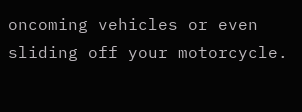oncoming vehicles or even sliding off your motorcycle.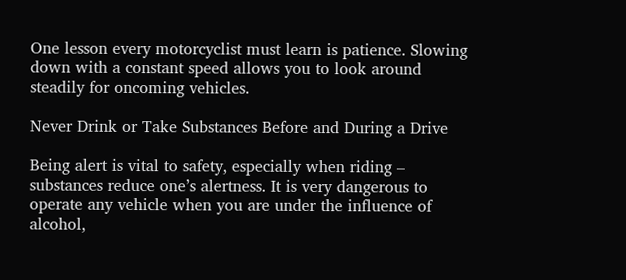One lesson every motorcyclist must learn is patience. Slowing down with a constant speed allows you to look around steadily for oncoming vehicles.

Never Drink or Take Substances Before and During a Drive

Being alert is vital to safety, especially when riding – substances reduce one’s alertness. It is very dangerous to operate any vehicle when you are under the influence of alcohol,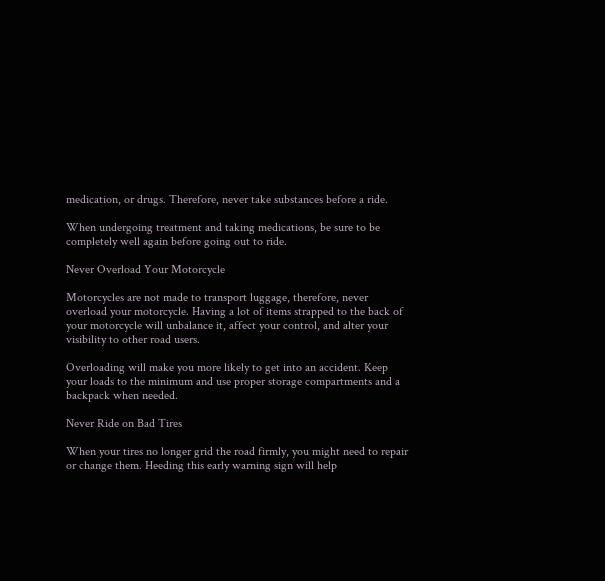medication, or drugs. Therefore, never take substances before a ride.

When undergoing treatment and taking medications, be sure to be completely well again before going out to ride.

Never Overload Your Motorcycle

Motorcycles are not made to transport luggage, therefore, never overload your motorcycle. Having a lot of items strapped to the back of your motorcycle will unbalance it, affect your control, and alter your visibility to other road users.

Overloading will make you more likely to get into an accident. Keep your loads to the minimum and use proper storage compartments and a backpack when needed.

Never Ride on Bad Tires

When your tires no longer grid the road firmly, you might need to repair or change them. Heeding this early warning sign will help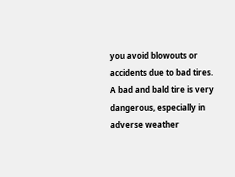you avoid blowouts or accidents due to bad tires. A bad and bald tire is very dangerous, especially in adverse weather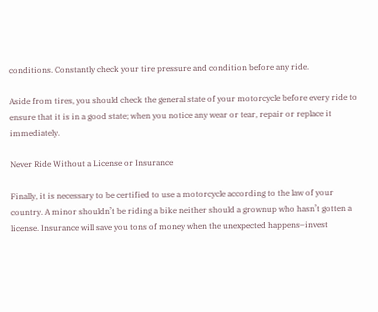conditions. Constantly check your tire pressure and condition before any ride.

Aside from tires, you should check the general state of your motorcycle before every ride to ensure that it is in a good state; when you notice any wear or tear, repair or replace it immediately.

Never Ride Without a License or Insurance

Finally, it is necessary to be certified to use a motorcycle according to the law of your country. A minor shouldn’t be riding a bike neither should a grownup who hasn’t gotten a license. Insurance will save you tons of money when the unexpected happens–invest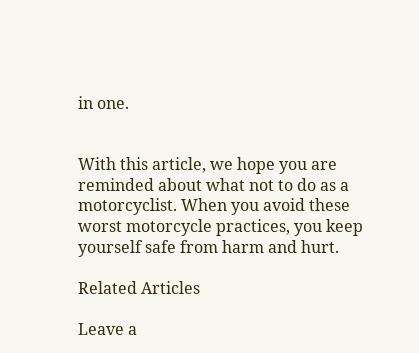in one.


With this article, we hope you are reminded about what not to do as a motorcyclist. When you avoid these worst motorcycle practices, you keep yourself safe from harm and hurt.

Related Articles

Leave a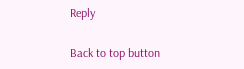Reply

Back to top button